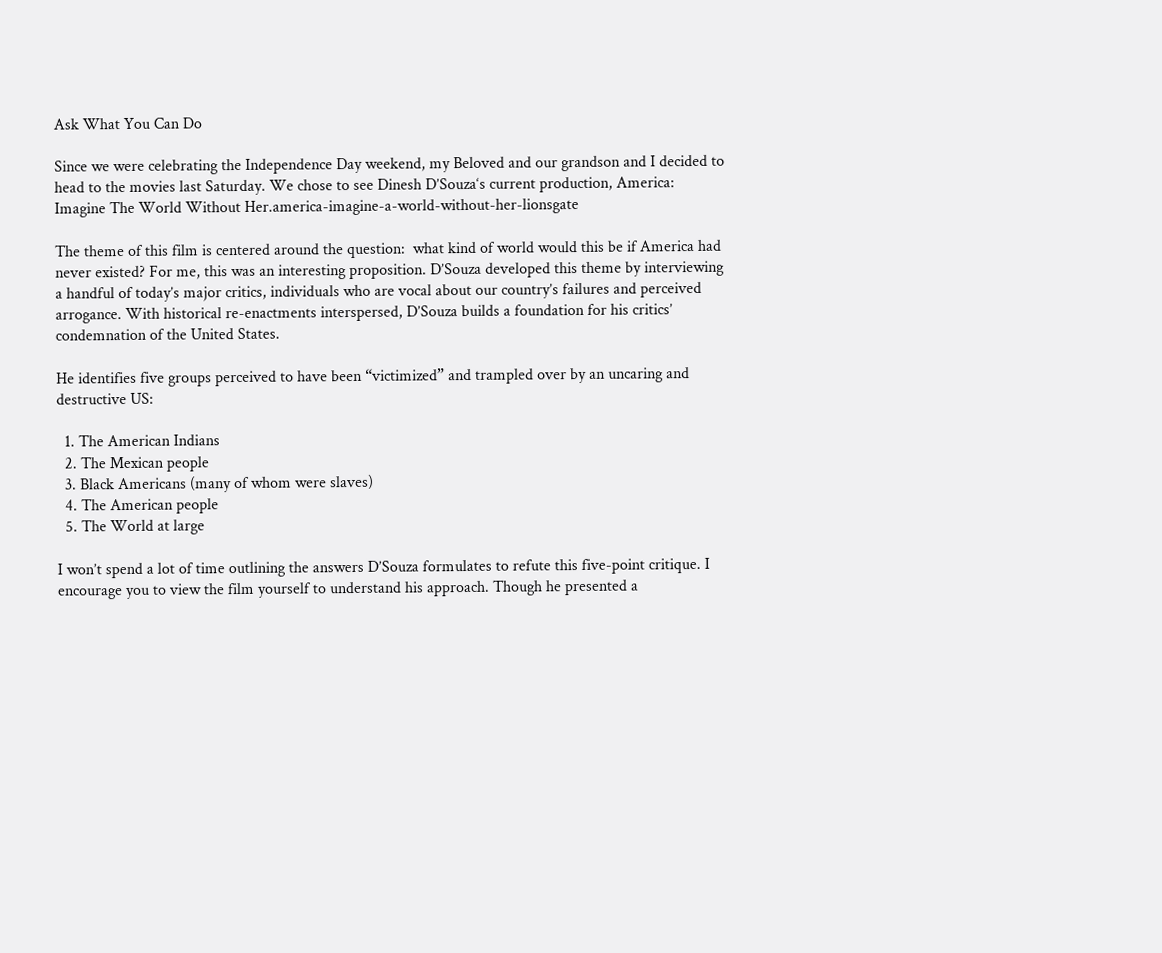Ask What You Can Do

Since we were celebrating the Independence Day weekend, my Beloved and our grandson and I decided to head to the movies last Saturday. We chose to see Dinesh D’Souza‘s current production, America:  Imagine The World Without Her.america-imagine-a-world-without-her-lionsgate

The theme of this film is centered around the question:  what kind of world would this be if America had never existed? For me, this was an interesting proposition. D’Souza developed this theme by interviewing a handful of today’s major critics, individuals who are vocal about our country’s failures and perceived arrogance. With historical re-enactments interspersed, D’Souza builds a foundation for his critics’ condemnation of the United States.

He identifies five groups perceived to have been “victimized” and trampled over by an uncaring and destructive US:

  1. The American Indians
  2. The Mexican people
  3. Black Americans (many of whom were slaves)
  4. The American people
  5. The World at large

I won’t spend a lot of time outlining the answers D’Souza formulates to refute this five-point critique. I encourage you to view the film yourself to understand his approach. Though he presented a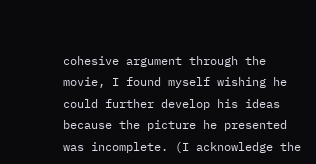cohesive argument through the movie, I found myself wishing he could further develop his ideas because the picture he presented was incomplete. (I acknowledge the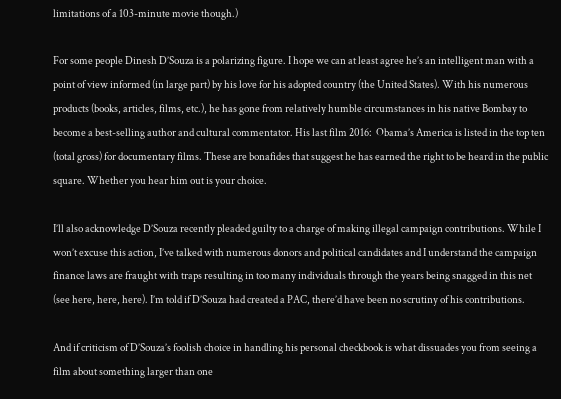limitations of a 103-minute movie though.)

For some people Dinesh D’Souza is a polarizing figure. I hope we can at least agree he’s an intelligent man with a point of view informed (in large part) by his love for his adopted country (the United States). With his numerous products (books, articles, films, etc.), he has gone from relatively humble circumstances in his native Bombay to become a best-selling author and cultural commentator. His last film 2016:  Obama’s America is listed in the top ten (total gross) for documentary films. These are bonafides that suggest he has earned the right to be heard in the public square. Whether you hear him out is your choice.

I’ll also acknowledge D’Souza recently pleaded guilty to a charge of making illegal campaign contributions. While I won’t excuse this action, I’ve talked with numerous donors and political candidates and I understand the campaign finance laws are fraught with traps resulting in too many individuals through the years being snagged in this net (see here, here, here). I’m told if D’Souza had created a PAC, there’d have been no scrutiny of his contributions.

And if criticism of D’Souza’s foolish choice in handling his personal checkbook is what dissuades you from seeing a film about something larger than one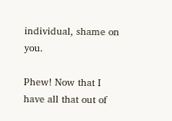individual, shame on you.

Phew! Now that I have all that out of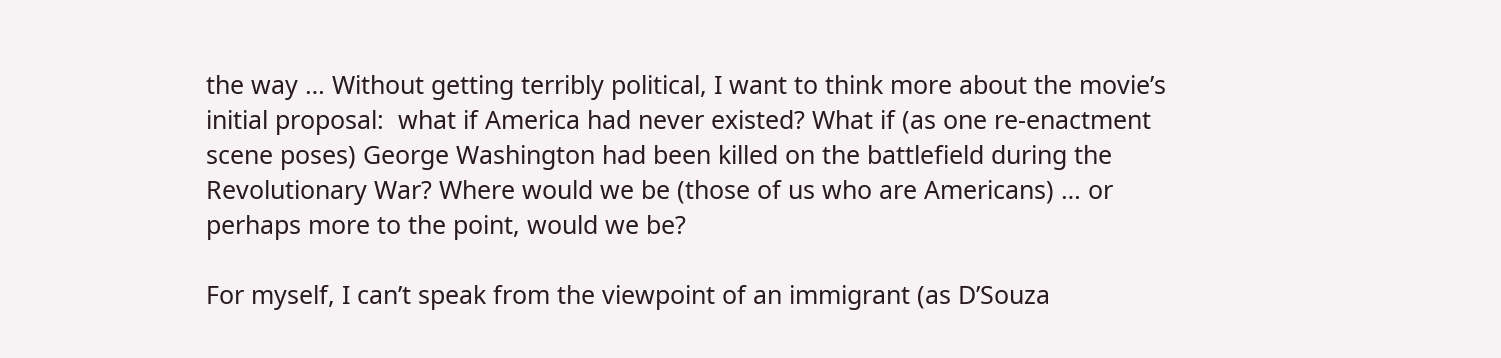the way … Without getting terribly political, I want to think more about the movie’s initial proposal:  what if America had never existed? What if (as one re-enactment scene poses) George Washington had been killed on the battlefield during the Revolutionary War? Where would we be (those of us who are Americans) … or perhaps more to the point, would we be?

For myself, I can’t speak from the viewpoint of an immigrant (as D’Souza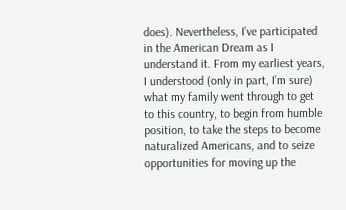does). Nevertheless, I’ve participated in the American Dream as I understand it. From my earliest years, I understood (only in part, I’m sure) what my family went through to get to this country, to begin from humble position, to take the steps to become naturalized Americans, and to seize opportunities for moving up the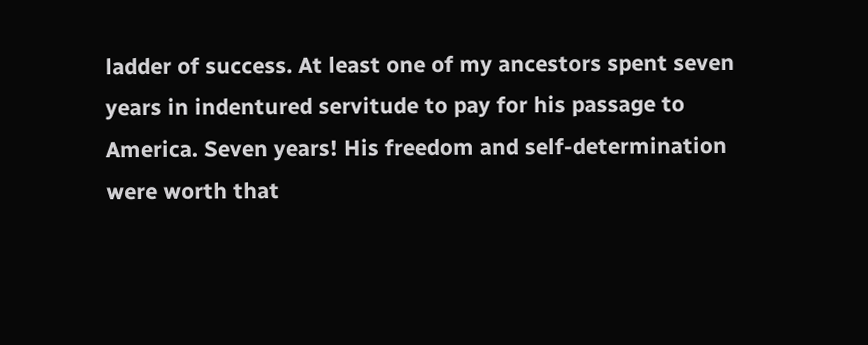ladder of success. At least one of my ancestors spent seven years in indentured servitude to pay for his passage to America. Seven years! His freedom and self-determination were worth that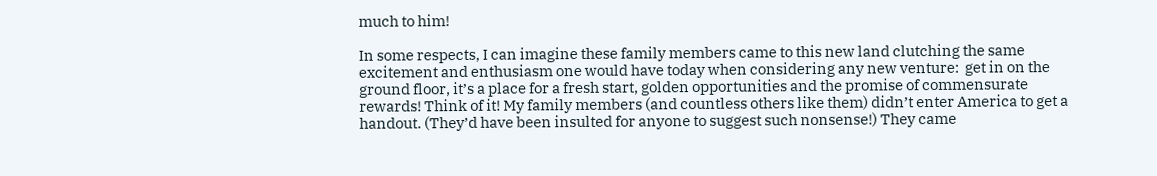much to him!

In some respects, I can imagine these family members came to this new land clutching the same excitement and enthusiasm one would have today when considering any new venture:  get in on the ground floor, it’s a place for a fresh start, golden opportunities and the promise of commensurate rewards! Think of it! My family members (and countless others like them) didn’t enter America to get a handout. (They’d have been insulted for anyone to suggest such nonsense!) They came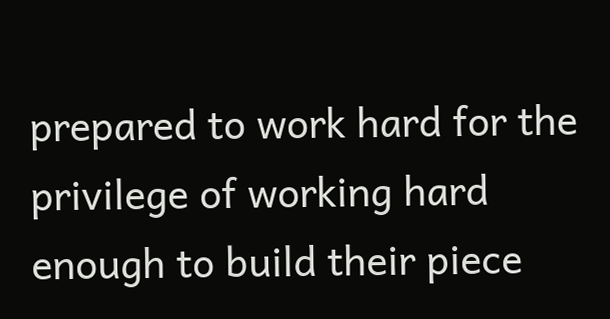prepared to work hard for the privilege of working hard enough to build their piece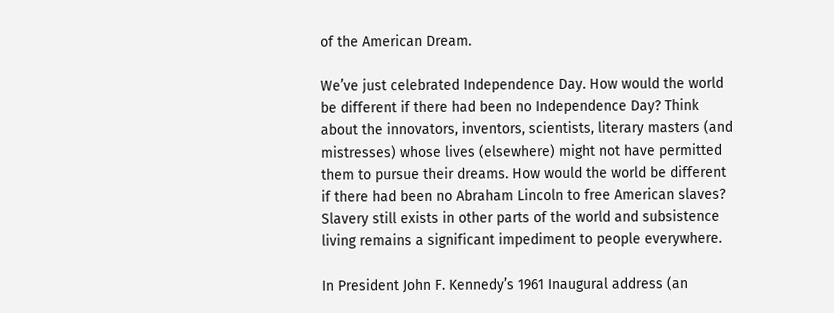of the American Dream.

We’ve just celebrated Independence Day. How would the world be different if there had been no Independence Day? Think about the innovators, inventors, scientists, literary masters (and mistresses) whose lives (elsewhere) might not have permitted them to pursue their dreams. How would the world be different if there had been no Abraham Lincoln to free American slaves? Slavery still exists in other parts of the world and subsistence living remains a significant impediment to people everywhere.

In President John F. Kennedy’s 1961 Inaugural address (an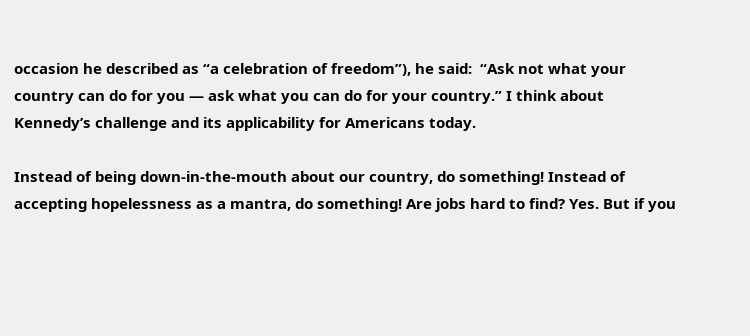occasion he described as “a celebration of freedom”), he said:  “Ask not what your country can do for you — ask what you can do for your country.” I think about Kennedy’s challenge and its applicability for Americans today.

Instead of being down-in-the-mouth about our country, do something! Instead of accepting hopelessness as a mantra, do something! Are jobs hard to find? Yes. But if you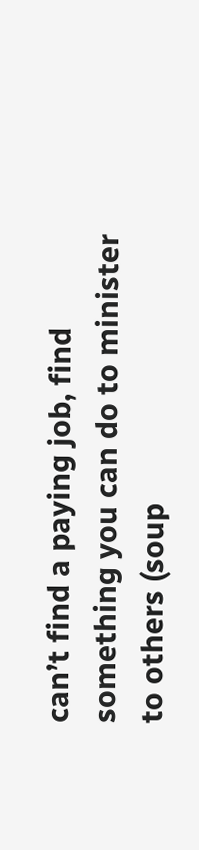can’t find a paying job, find something you can do to minister to others (soup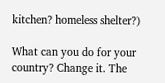kitchen? homeless shelter?)

What can you do for your country? Change it. The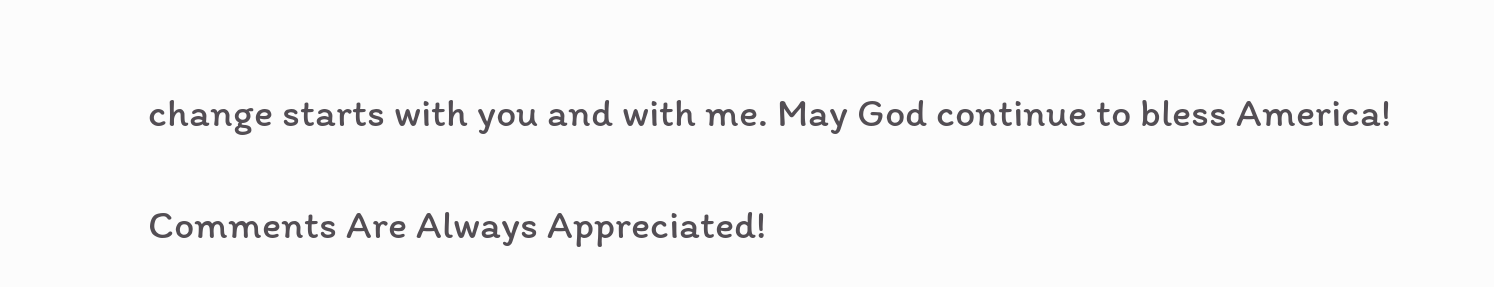change starts with you and with me. May God continue to bless America!

Comments Are Always Appreciated!